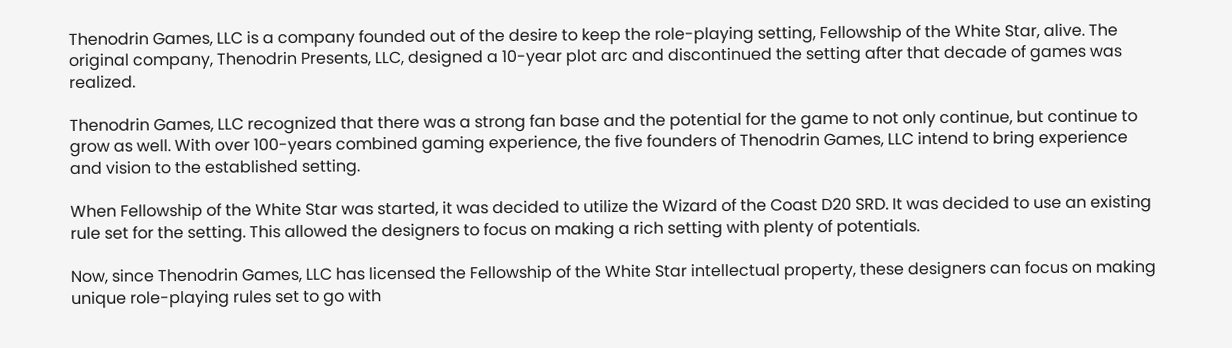Thenodrin Games, LLC is a company founded out of the desire to keep the role-playing setting, Fellowship of the White Star, alive. The original company, Thenodrin Presents, LLC, designed a 10-year plot arc and discontinued the setting after that decade of games was realized.

Thenodrin Games, LLC recognized that there was a strong fan base and the potential for the game to not only continue, but continue to grow as well. With over 100-years combined gaming experience, the five founders of Thenodrin Games, LLC intend to bring experience and vision to the established setting.

When Fellowship of the White Star was started, it was decided to utilize the Wizard of the Coast D20 SRD. It was decided to use an existing rule set for the setting. This allowed the designers to focus on making a rich setting with plenty of potentials.

Now, since Thenodrin Games, LLC has licensed the Fellowship of the White Star intellectual property, these designers can focus on making unique role-playing rules set to go with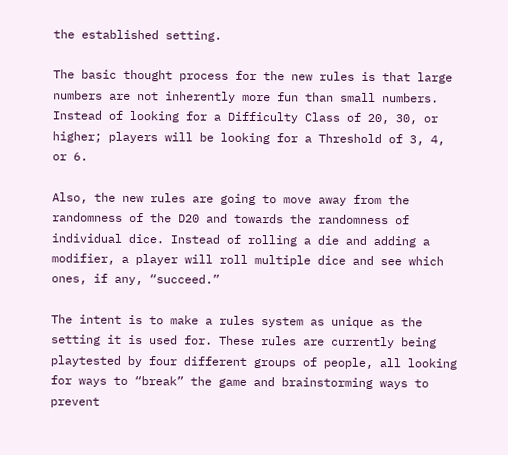the established setting.

The basic thought process for the new rules is that large numbers are not inherently more fun than small numbers. Instead of looking for a Difficulty Class of 20, 30, or higher; players will be looking for a Threshold of 3, 4, or 6.

Also, the new rules are going to move away from the randomness of the D20 and towards the randomness of individual dice. Instead of rolling a die and adding a modifier, a player will roll multiple dice and see which ones, if any, “succeed.”

The intent is to make a rules system as unique as the setting it is used for. These rules are currently being playtested by four different groups of people, all looking for ways to “break” the game and brainstorming ways to prevent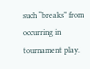such “breaks” from occurring in tournament play.